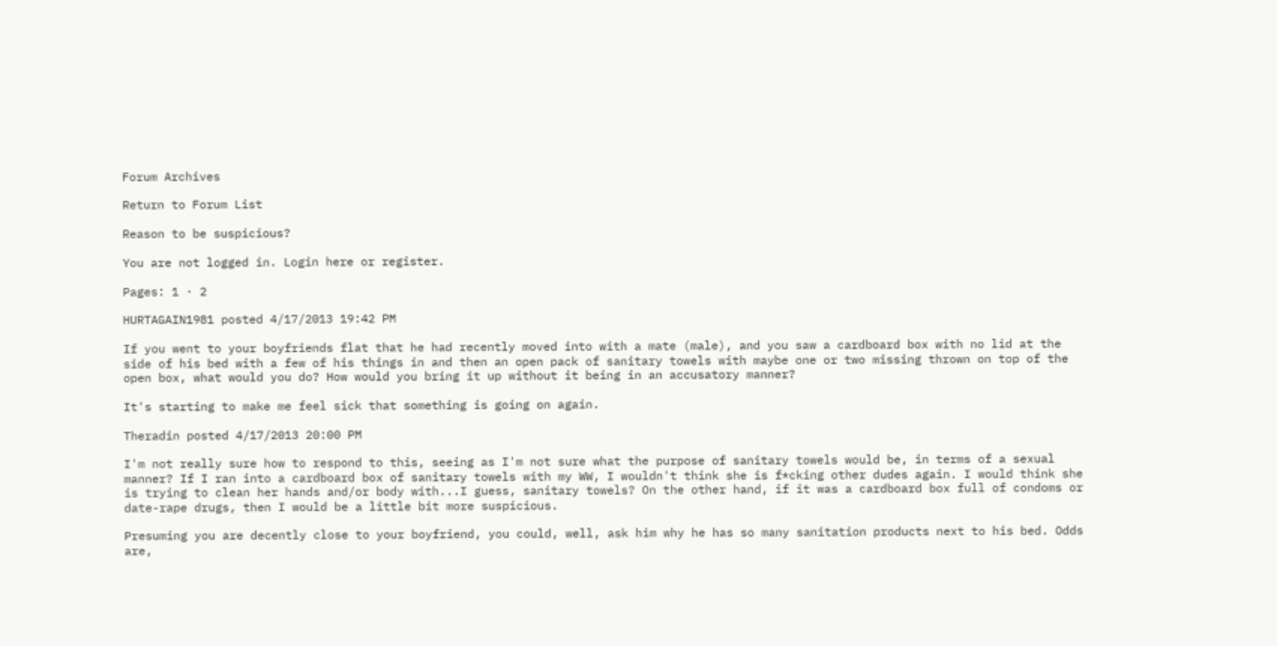Forum Archives

Return to Forum List

Reason to be suspicious?

You are not logged in. Login here or register.

Pages: 1 · 2

HURTAGAIN1981 posted 4/17/2013 19:42 PM

If you went to your boyfriends flat that he had recently moved into with a mate (male), and you saw a cardboard box with no lid at the side of his bed with a few of his things in and then an open pack of sanitary towels with maybe one or two missing thrown on top of the open box, what would you do? How would you bring it up without it being in an accusatory manner?

It's starting to make me feel sick that something is going on again.

Theradin posted 4/17/2013 20:00 PM

I'm not really sure how to respond to this, seeing as I'm not sure what the purpose of sanitary towels would be, in terms of a sexual manner? If I ran into a cardboard box of sanitary towels with my WW, I wouldn't think she is f*cking other dudes again. I would think she is trying to clean her hands and/or body with...I guess, sanitary towels? On the other hand, if it was a cardboard box full of condoms or date-rape drugs, then I would be a little bit more suspicious.

Presuming you are decently close to your boyfriend, you could, well, ask him why he has so many sanitation products next to his bed. Odds are,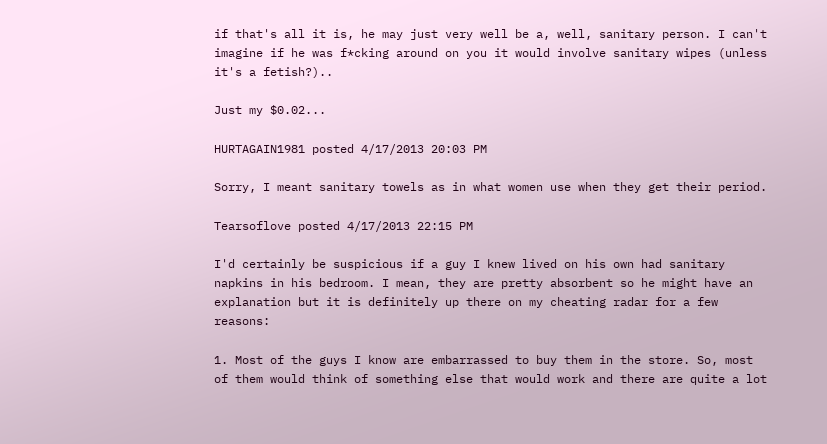if that's all it is, he may just very well be a, well, sanitary person. I can't imagine if he was f*cking around on you it would involve sanitary wipes (unless it's a fetish?)..

Just my $0.02...

HURTAGAIN1981 posted 4/17/2013 20:03 PM

Sorry, I meant sanitary towels as in what women use when they get their period.

Tearsoflove posted 4/17/2013 22:15 PM

I'd certainly be suspicious if a guy I knew lived on his own had sanitary napkins in his bedroom. I mean, they are pretty absorbent so he might have an explanation but it is definitely up there on my cheating radar for a few reasons:

1. Most of the guys I know are embarrassed to buy them in the store. So, most of them would think of something else that would work and there are quite a lot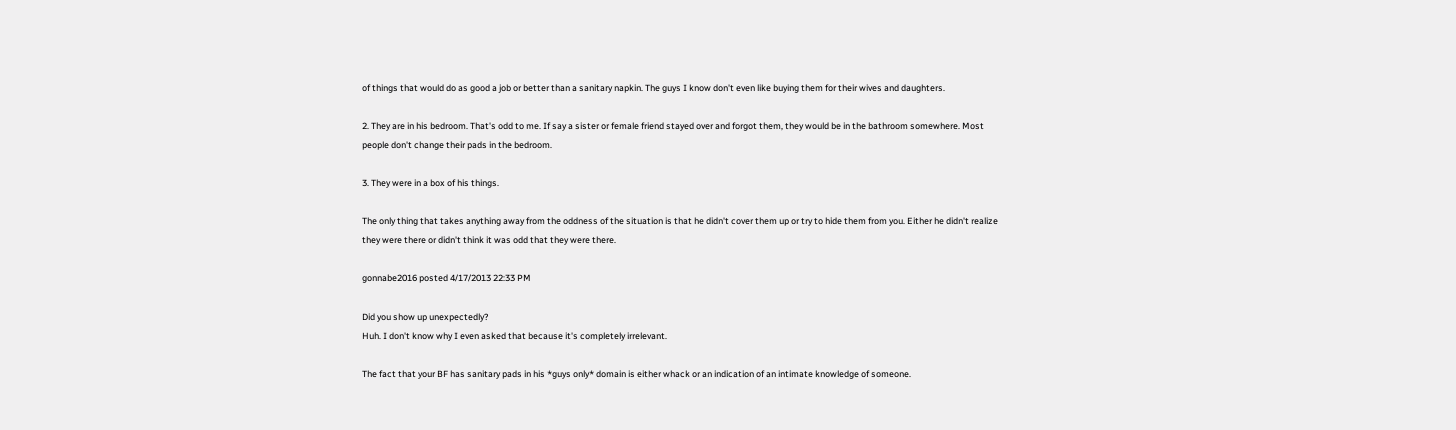of things that would do as good a job or better than a sanitary napkin. The guys I know don't even like buying them for their wives and daughters.

2. They are in his bedroom. That's odd to me. If say a sister or female friend stayed over and forgot them, they would be in the bathroom somewhere. Most people don't change their pads in the bedroom.

3. They were in a box of his things.

The only thing that takes anything away from the oddness of the situation is that he didn't cover them up or try to hide them from you. Either he didn't realize they were there or didn't think it was odd that they were there.

gonnabe2016 posted 4/17/2013 22:33 PM

Did you show up unexpectedly?
Huh. I don't know why I even asked that because it's completely irrelevant.

The fact that your BF has sanitary pads in his *guys only* domain is either whack or an indication of an intimate knowledge of someone.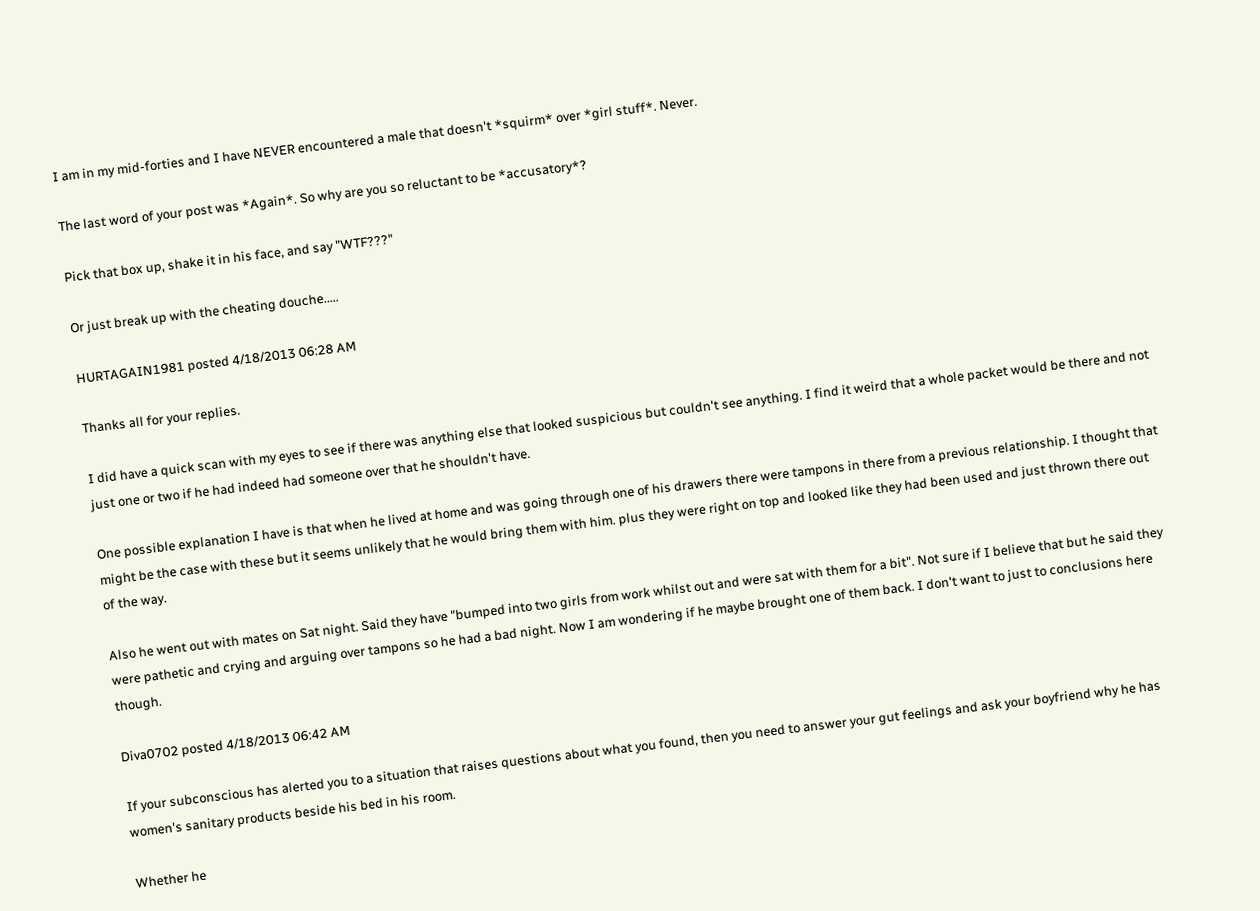I am in my mid-forties and I have NEVER encountered a male that doesn't *squirm* over *girl stuff*. Never.

The last word of your post was *Again*. So why are you so reluctant to be *accusatory*?

Pick that box up, shake it in his face, and say "WTF???"

Or just break up with the cheating douche.....

HURTAGAIN1981 posted 4/18/2013 06:28 AM

Thanks all for your replies.

I did have a quick scan with my eyes to see if there was anything else that looked suspicious but couldn't see anything. I find it weird that a whole packet would be there and not just one or two if he had indeed had someone over that he shouldn't have.

One possible explanation I have is that when he lived at home and was going through one of his drawers there were tampons in there from a previous relationship. I thought that might be the case with these but it seems unlikely that he would bring them with him. plus they were right on top and looked like they had been used and just thrown there out of the way.

Also he went out with mates on Sat night. Said they have "bumped into two girls from work whilst out and were sat with them for a bit". Not sure if I believe that but he said they were pathetic and crying and arguing over tampons so he had a bad night. Now I am wondering if he maybe brought one of them back. I don't want to just to conclusions here though.

Diva0702 posted 4/18/2013 06:42 AM

If your subconscious has alerted you to a situation that raises questions about what you found, then you need to answer your gut feelings and ask your boyfriend why he has women's sanitary products beside his bed in his room.

Whether he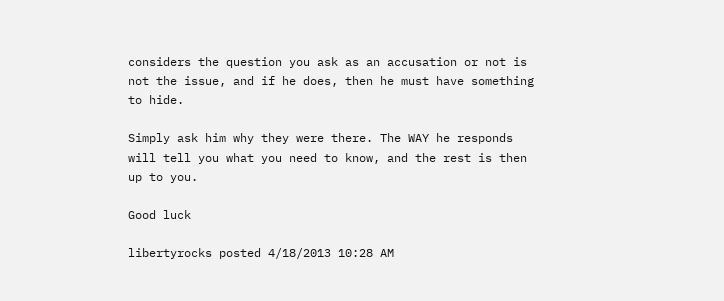considers the question you ask as an accusation or not is not the issue, and if he does, then he must have something to hide.

Simply ask him why they were there. The WAY he responds will tell you what you need to know, and the rest is then up to you.

Good luck

libertyrocks posted 4/18/2013 10:28 AM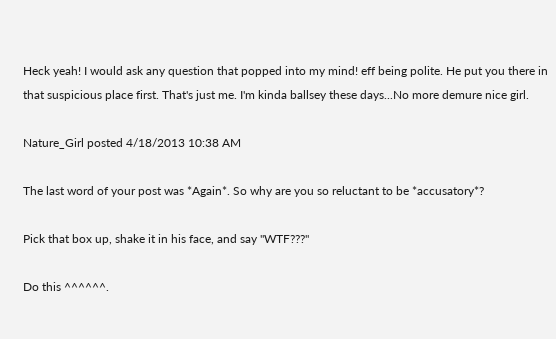Heck yeah! I would ask any question that popped into my mind! eff being polite. He put you there in that suspicious place first. That's just me. I'm kinda ballsey these days...No more demure nice girl.

Nature_Girl posted 4/18/2013 10:38 AM

The last word of your post was *Again*. So why are you so reluctant to be *accusatory*?

Pick that box up, shake it in his face, and say "WTF???"

Do this ^^^^^^.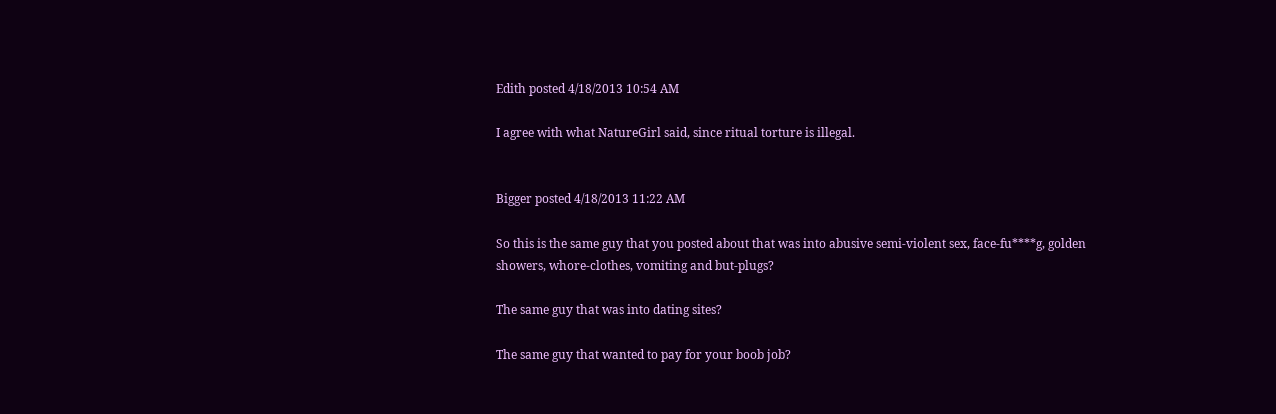Edith posted 4/18/2013 10:54 AM

I agree with what NatureGirl said, since ritual torture is illegal.


Bigger posted 4/18/2013 11:22 AM

So this is the same guy that you posted about that was into abusive semi-violent sex, face-fu****g, golden showers, whore-clothes, vomiting and but-plugs?

The same guy that was into dating sites?

The same guy that wanted to pay for your boob job?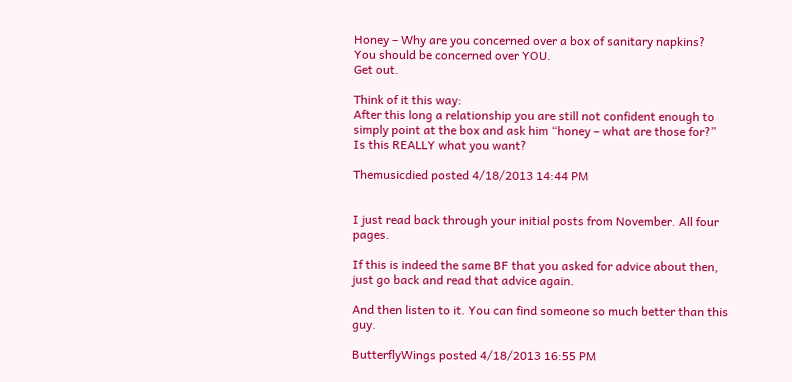Honey – Why are you concerned over a box of sanitary napkins?
You should be concerned over YOU.
Get out.

Think of it this way:
After this long a relationship you are still not confident enough to simply point at the box and ask him “honey – what are those for?”
Is this REALLY what you want?

Themusicdied posted 4/18/2013 14:44 PM


I just read back through your initial posts from November. All four pages.

If this is indeed the same BF that you asked for advice about then, just go back and read that advice again.

And then listen to it. You can find someone so much better than this guy.

ButterflyWings posted 4/18/2013 16:55 PM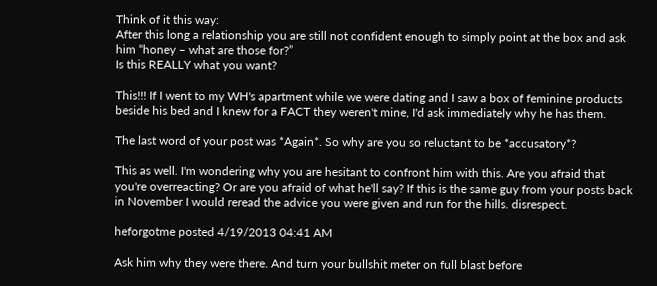Think of it this way:
After this long a relationship you are still not confident enough to simply point at the box and ask him “honey – what are those for?”
Is this REALLY what you want?

This!!! If I went to my WH's apartment while we were dating and I saw a box of feminine products beside his bed and I knew for a FACT they weren't mine, I'd ask immediately why he has them.

The last word of your post was *Again*. So why are you so reluctant to be *accusatory*?

This as well. I'm wondering why you are hesitant to confront him with this. Are you afraid that you're overreacting? Or are you afraid of what he'll say? If this is the same guy from your posts back in November I would reread the advice you were given and run for the hills. disrespect.

heforgotme posted 4/19/2013 04:41 AM

Ask him why they were there. And turn your bullshit meter on full blast before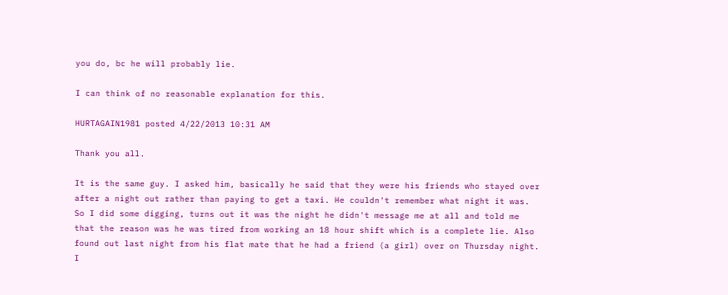you do, bc he will probably lie.

I can think of no reasonable explanation for this.

HURTAGAIN1981 posted 4/22/2013 10:31 AM

Thank you all.

It is the same guy. I asked him, basically he said that they were his friends who stayed over after a night out rather than paying to get a taxi. He couldn't remember what night it was. So I did some digging, turns out it was the night he didn't message me at all and told me that the reason was he was tired from working an 18 hour shift which is a complete lie. Also found out last night from his flat mate that he had a friend (a girl) over on Thursday night. I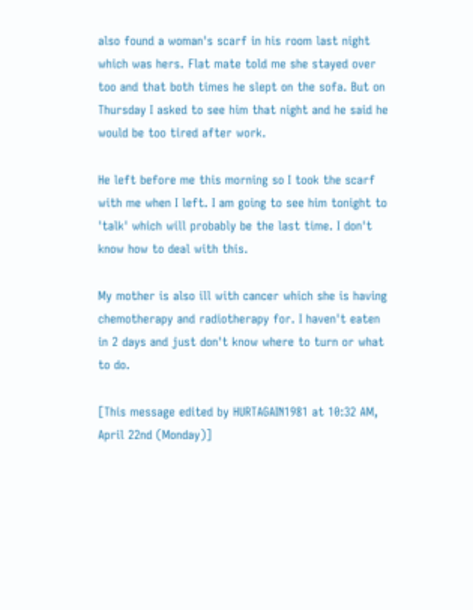also found a woman's scarf in his room last night which was hers. Flat mate told me she stayed over too and that both times he slept on the sofa. But on Thursday I asked to see him that night and he said he would be too tired after work.

He left before me this morning so I took the scarf with me when I left. I am going to see him tonight to 'talk' which will probably be the last time. I don't know how to deal with this.

My mother is also ill with cancer which she is having chemotherapy and radiotherapy for. I haven't eaten in 2 days and just don't know where to turn or what to do.

[This message edited by HURTAGAIN1981 at 10:32 AM, April 22nd (Monday)]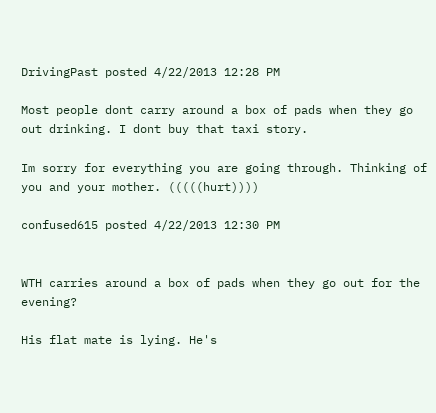DrivingPast posted 4/22/2013 12:28 PM

Most people dont carry around a box of pads when they go out drinking. I dont buy that taxi story.

Im sorry for everything you are going through. Thinking of you and your mother. (((((hurt))))

confused615 posted 4/22/2013 12:30 PM


WTH carries around a box of pads when they go out for the evening?

His flat mate is lying. He's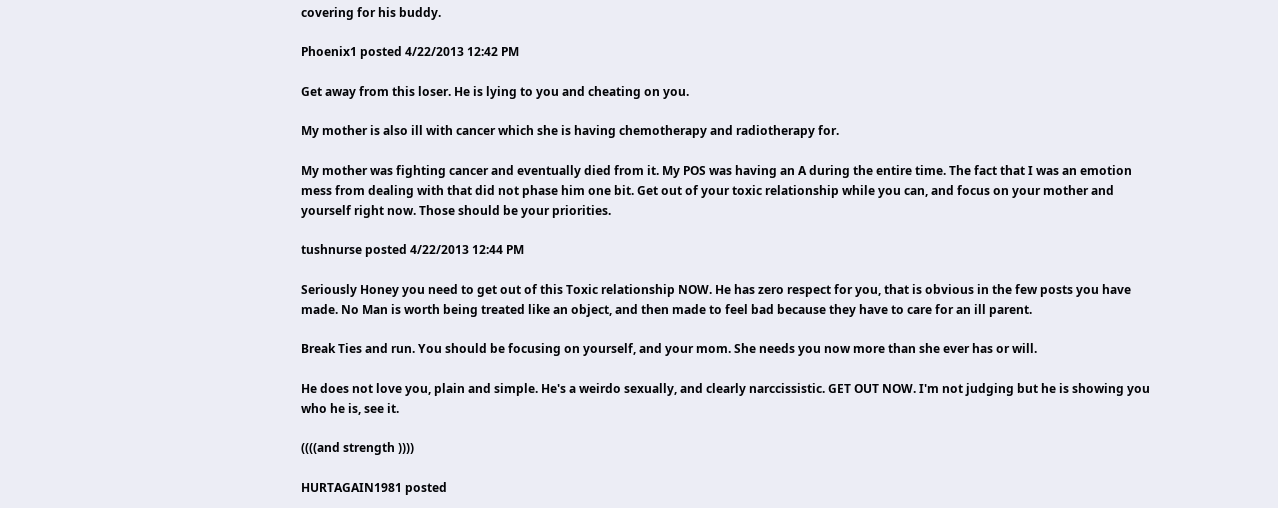covering for his buddy.

Phoenix1 posted 4/22/2013 12:42 PM

Get away from this loser. He is lying to you and cheating on you.

My mother is also ill with cancer which she is having chemotherapy and radiotherapy for.

My mother was fighting cancer and eventually died from it. My POS was having an A during the entire time. The fact that I was an emotion mess from dealing with that did not phase him one bit. Get out of your toxic relationship while you can, and focus on your mother and yourself right now. Those should be your priorities.

tushnurse posted 4/22/2013 12:44 PM

Seriously Honey you need to get out of this Toxic relationship NOW. He has zero respect for you, that is obvious in the few posts you have made. No Man is worth being treated like an object, and then made to feel bad because they have to care for an ill parent.

Break Ties and run. You should be focusing on yourself, and your mom. She needs you now more than she ever has or will.

He does not love you, plain and simple. He's a weirdo sexually, and clearly narccissistic. GET OUT NOW. I'm not judging but he is showing you who he is, see it.

((((and strength ))))

HURTAGAIN1981 posted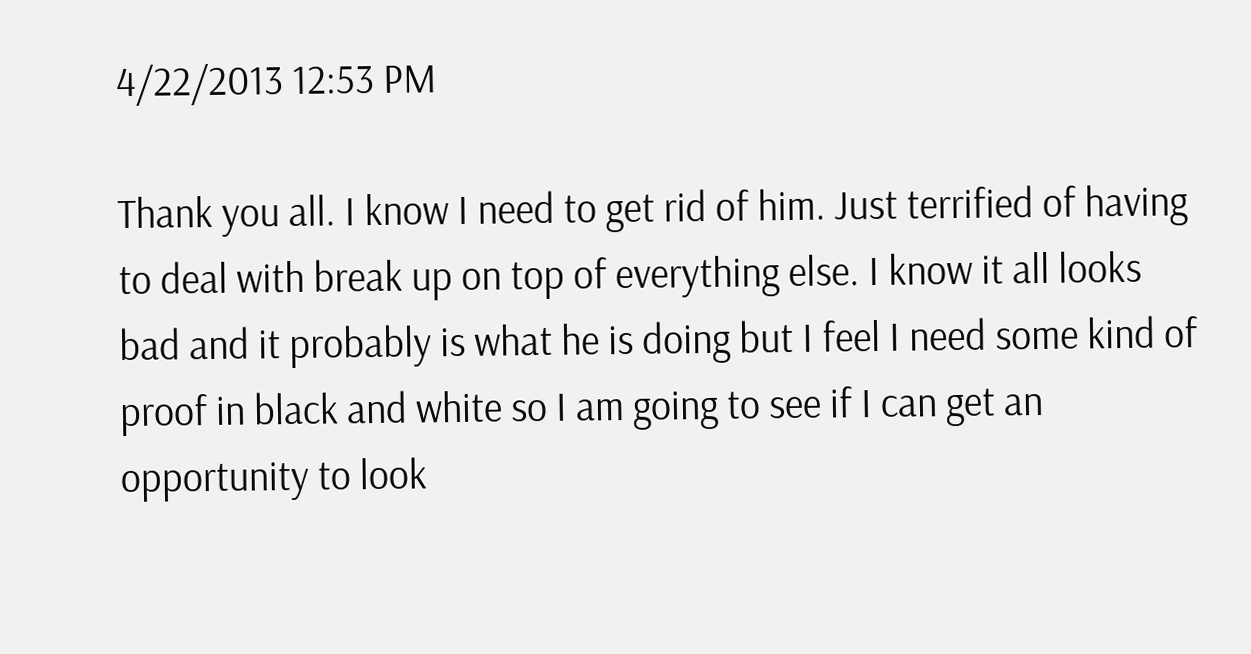4/22/2013 12:53 PM

Thank you all. I know I need to get rid of him. Just terrified of having to deal with break up on top of everything else. I know it all looks bad and it probably is what he is doing but I feel I need some kind of proof in black and white so I am going to see if I can get an opportunity to look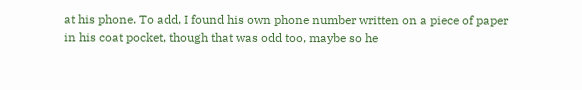at his phone. To add, I found his own phone number written on a piece of paper in his coat pocket, though that was odd too, maybe so he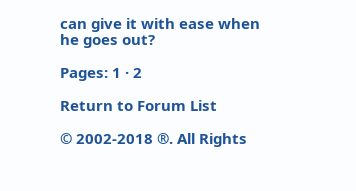can give it with ease when he goes out?

Pages: 1 · 2

Return to Forum List

© 2002-2018 ®. All Rights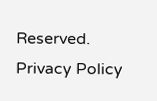Reserved.     Privacy Policy